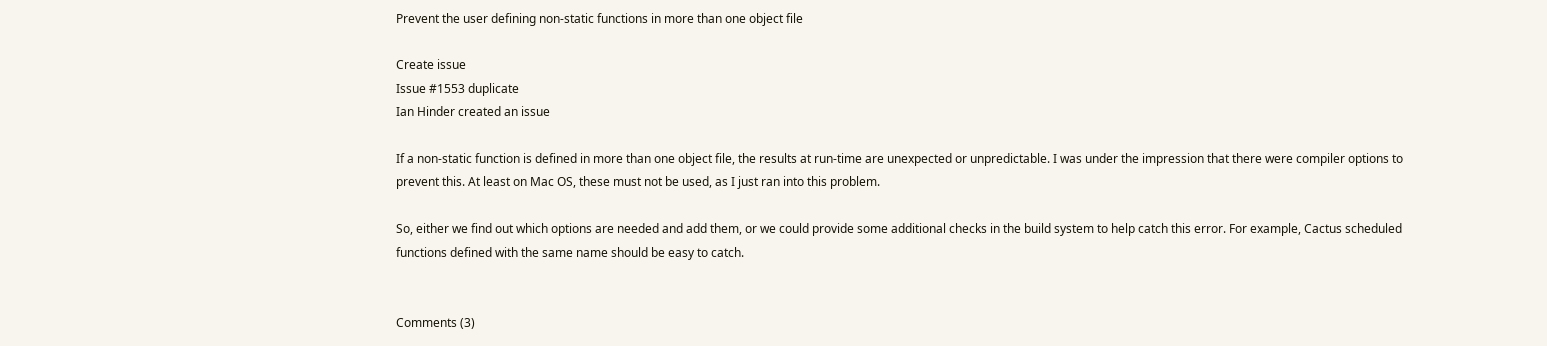Prevent the user defining non-static functions in more than one object file

Create issue
Issue #1553 duplicate
Ian Hinder created an issue

If a non-static function is defined in more than one object file, the results at run-time are unexpected or unpredictable. I was under the impression that there were compiler options to prevent this. At least on Mac OS, these must not be used, as I just ran into this problem.

So, either we find out which options are needed and add them, or we could provide some additional checks in the build system to help catch this error. For example, Cactus scheduled functions defined with the same name should be easy to catch.


Comments (3)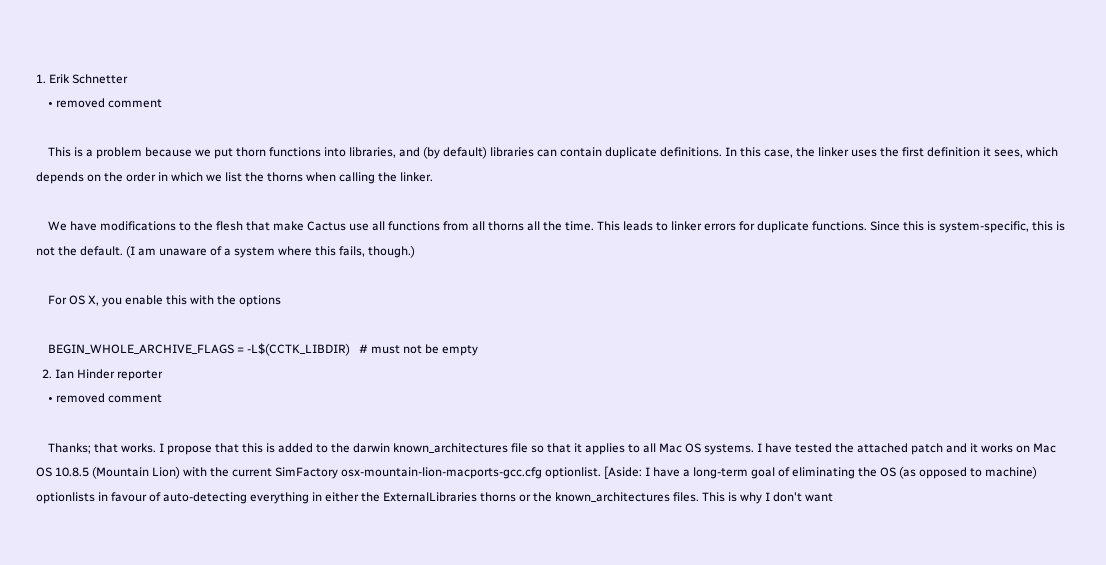1. Erik Schnetter
    • removed comment

    This is a problem because we put thorn functions into libraries, and (by default) libraries can contain duplicate definitions. In this case, the linker uses the first definition it sees, which depends on the order in which we list the thorns when calling the linker.

    We have modifications to the flesh that make Cactus use all functions from all thorns all the time. This leads to linker errors for duplicate functions. Since this is system-specific, this is not the default. (I am unaware of a system where this fails, though.)

    For OS X, you enable this with the options

    BEGIN_WHOLE_ARCHIVE_FLAGS = -L$(CCTK_LIBDIR)   # must not be empty
  2. Ian Hinder reporter
    • removed comment

    Thanks; that works. I propose that this is added to the darwin known_architectures file so that it applies to all Mac OS systems. I have tested the attached patch and it works on Mac OS 10.8.5 (Mountain Lion) with the current SimFactory osx-mountain-lion-macports-gcc.cfg optionlist. [Aside: I have a long-term goal of eliminating the OS (as opposed to machine) optionlists in favour of auto-detecting everything in either the ExternalLibraries thorns or the known_architectures files. This is why I don't want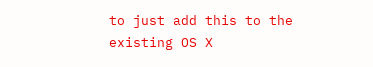to just add this to the existing OS X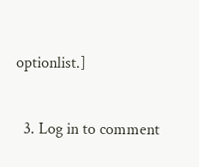optionlist.]

  3. Log in to comment